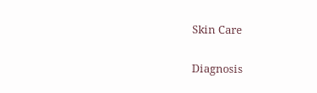Skin Care

Diagnosis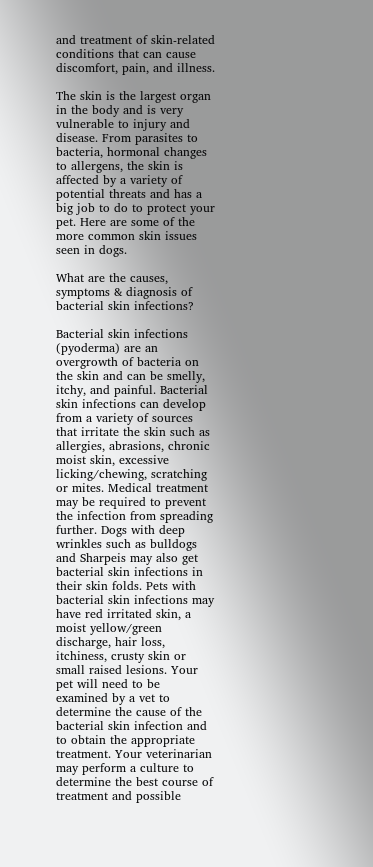and treatment of skin-related conditions that can cause discomfort, pain, and illness.

The skin is the largest organ in the body and is very vulnerable to injury and disease. From parasites to bacteria, hormonal changes to allergens, the skin is affected by a variety of potential threats and has a big job to do to protect your pet. Here are some of the more common skin issues seen in dogs.

What are the causes, symptoms & diagnosis of bacterial skin infections?

Bacterial skin infections (pyoderma) are an overgrowth of bacteria on the skin and can be smelly, itchy, and painful. Bacterial skin infections can develop from a variety of sources that irritate the skin such as allergies, abrasions, chronic moist skin, excessive licking/chewing, scratching or mites. Medical treatment may be required to prevent the infection from spreading further. Dogs with deep wrinkles such as bulldogs and Sharpeis may also get bacterial skin infections in their skin folds. Pets with bacterial skin infections may have red irritated skin, a moist yellow/green discharge, hair loss, itchiness, crusty skin or small raised lesions. Your pet will need to be examined by a vet to determine the cause of the bacterial skin infection and to obtain the appropriate treatment. Your veterinarian may perform a culture to determine the best course of treatment and possible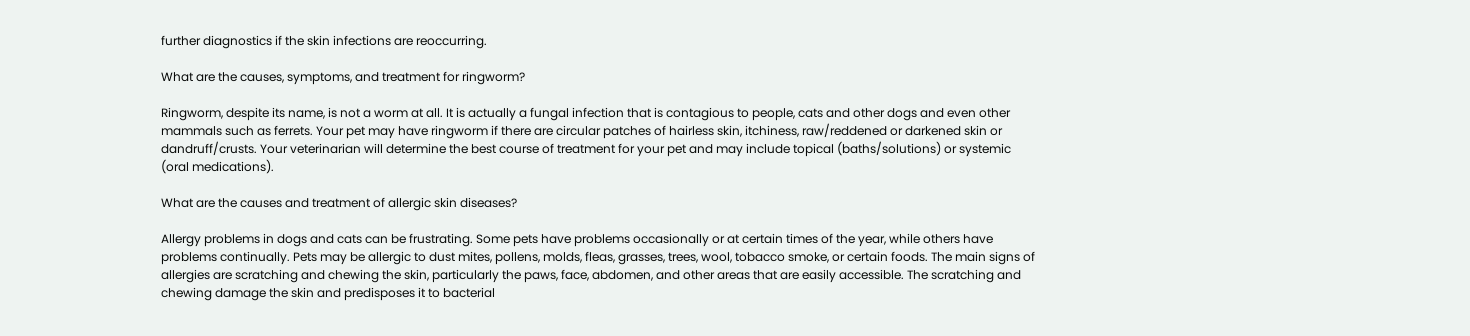further diagnostics if the skin infections are reoccurring.

What are the causes, symptoms, and treatment for ringworm?

Ringworm, despite its name, is not a worm at all. It is actually a fungal infection that is contagious to people, cats and other dogs and even other mammals such as ferrets. Your pet may have ringworm if there are circular patches of hairless skin, itchiness, raw/reddened or darkened skin or dandruff/crusts. Your veterinarian will determine the best course of treatment for your pet and may include topical (baths/solutions) or systemic (oral medications).

What are the causes and treatment of allergic skin diseases?

Allergy problems in dogs and cats can be frustrating. Some pets have problems occasionally or at certain times of the year, while others have problems continually. Pets may be allergic to dust mites, pollens, molds, fleas, grasses, trees, wool, tobacco smoke, or certain foods. The main signs of allergies are scratching and chewing the skin, particularly the paws, face, abdomen, and other areas that are easily accessible. The scratching and chewing damage the skin and predisposes it to bacterial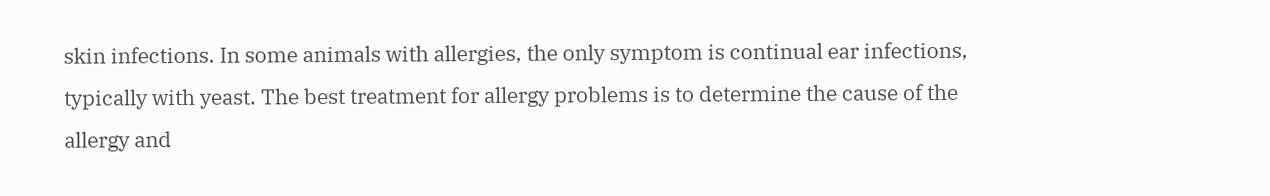skin infections. In some animals with allergies, the only symptom is continual ear infections, typically with yeast. The best treatment for allergy problems is to determine the cause of the allergy and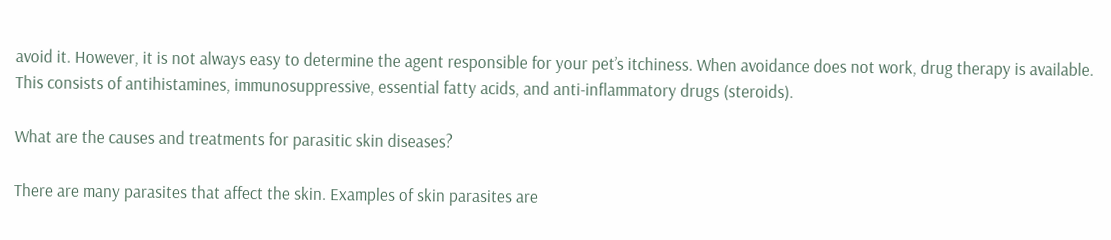avoid it. However, it is not always easy to determine the agent responsible for your pet’s itchiness. When avoidance does not work, drug therapy is available. This consists of antihistamines, immunosuppressive, essential fatty acids, and anti-inflammatory drugs (steroids).

What are the causes and treatments for parasitic skin diseases?

There are many parasites that affect the skin. Examples of skin parasites are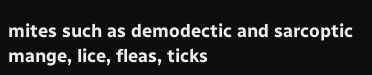mites such as demodectic and sarcoptic mange, lice, fleas, ticks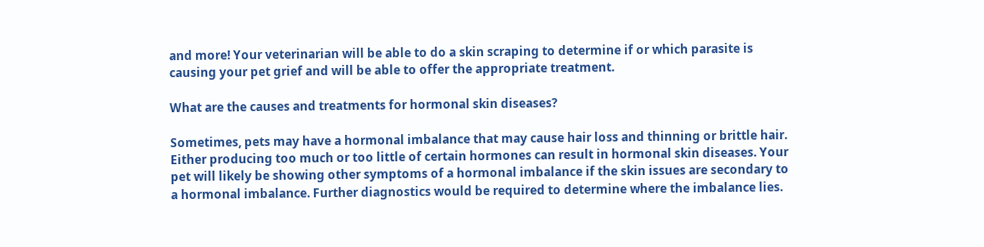and more! Your veterinarian will be able to do a skin scraping to determine if or which parasite is causing your pet grief and will be able to offer the appropriate treatment.

What are the causes and treatments for hormonal skin diseases?

Sometimes, pets may have a hormonal imbalance that may cause hair loss and thinning or brittle hair. Either producing too much or too little of certain hormones can result in hormonal skin diseases. Your pet will likely be showing other symptoms of a hormonal imbalance if the skin issues are secondary to a hormonal imbalance. Further diagnostics would be required to determine where the imbalance lies.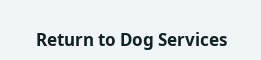Return to Dog Services